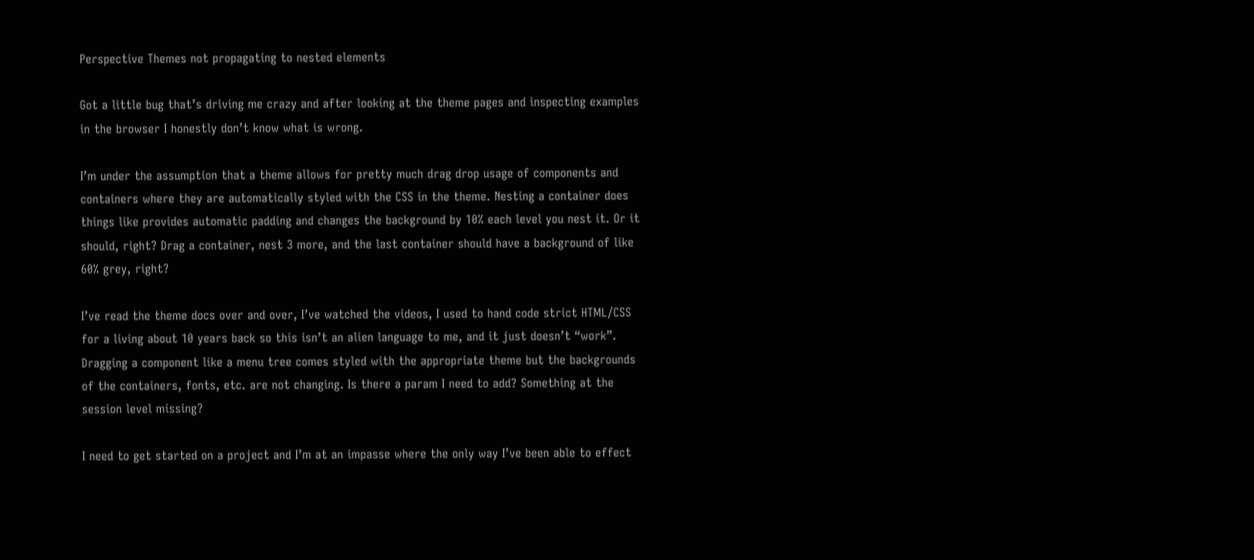Perspective Themes not propagating to nested elements

Got a little bug that’s driving me crazy and after looking at the theme pages and inspecting examples in the browser I honestly don’t know what is wrong.

I’m under the assumption that a theme allows for pretty much drag drop usage of components and containers where they are automatically styled with the CSS in the theme. Nesting a container does things like provides automatic padding and changes the background by 10% each level you nest it. Or it should, right? Drag a container, nest 3 more, and the last container should have a background of like 60% grey, right?

I’ve read the theme docs over and over, I’ve watched the videos, I used to hand code strict HTML/CSS for a living about 10 years back so this isn’t an alien language to me, and it just doesn’t “work”. Dragging a component like a menu tree comes styled with the appropriate theme but the backgrounds of the containers, fonts, etc. are not changing. Is there a param I need to add? Something at the session level missing?

I need to get started on a project and I’m at an impasse where the only way I’ve been able to effect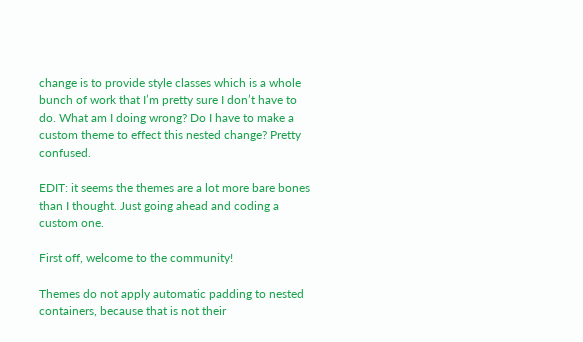change is to provide style classes which is a whole bunch of work that I’m pretty sure I don’t have to do. What am I doing wrong? Do I have to make a custom theme to effect this nested change? Pretty confused.

EDIT: it seems the themes are a lot more bare bones than I thought. Just going ahead and coding a custom one.

First off, welcome to the community!

Themes do not apply automatic padding to nested containers, because that is not their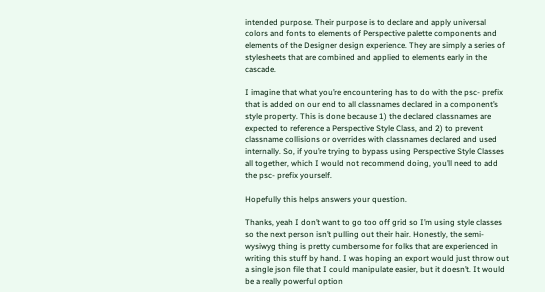intended purpose. Their purpose is to declare and apply universal colors and fonts to elements of Perspective palette components and elements of the Designer design experience. They are simply a series of stylesheets that are combined and applied to elements early in the cascade.

I imagine that what you’re encountering has to do with the psc- prefix that is added on our end to all classnames declared in a component’s style property. This is done because 1) the declared classnames are expected to reference a Perspective Style Class, and 2) to prevent classname collisions or overrides with classnames declared and used internally. So, if you’re trying to bypass using Perspective Style Classes all together, which I would not recommend doing, you’ll need to add the psc- prefix yourself.

Hopefully this helps answers your question.

Thanks, yeah I don’t want to go too off grid so I’m using style classes so the next person isn’t pulling out their hair. Honestly, the semi-wysiwyg thing is pretty cumbersome for folks that are experienced in writing this stuff by hand. I was hoping an export would just throw out a single json file that I could manipulate easier, but it doesn’t. It would be a really powerful option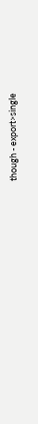though - export>single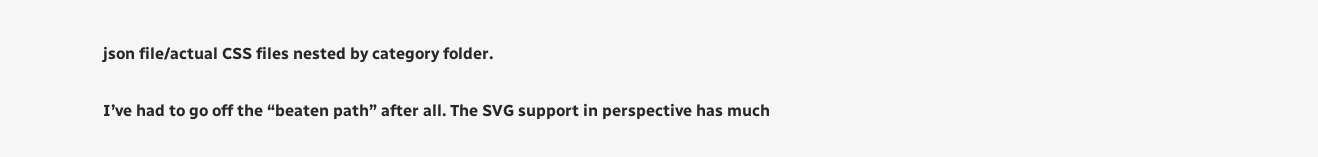json file/actual CSS files nested by category folder.

I’ve had to go off the “beaten path” after all. The SVG support in perspective has much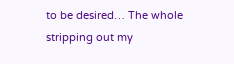to be desired… The whole stripping out my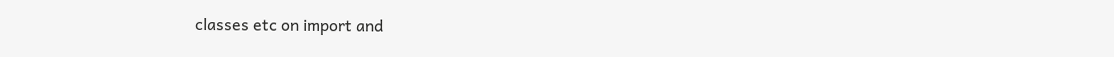classes etc on import and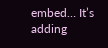embed… It’s adding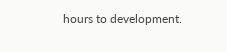hours to development.